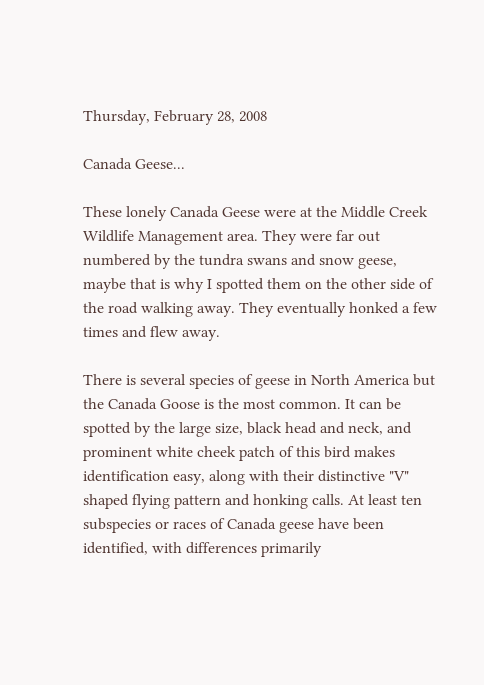Thursday, February 28, 2008

Canada Geese...

These lonely Canada Geese were at the Middle Creek Wildlife Management area. They were far out numbered by the tundra swans and snow geese, maybe that is why I spotted them on the other side of the road walking away. They eventually honked a few times and flew away.

There is several species of geese in North America but the Canada Goose is the most common. It can be spotted by the large size, black head and neck, and prominent white cheek patch of this bird makes identification easy, along with their distinctive "V" shaped flying pattern and honking calls. At least ten subspecies or races of Canada geese have been identified, with differences primarily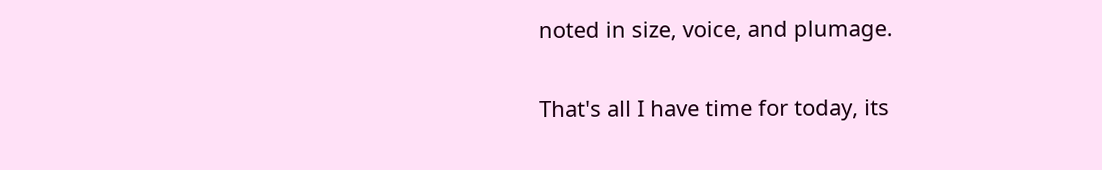noted in size, voice, and plumage.

That's all I have time for today, its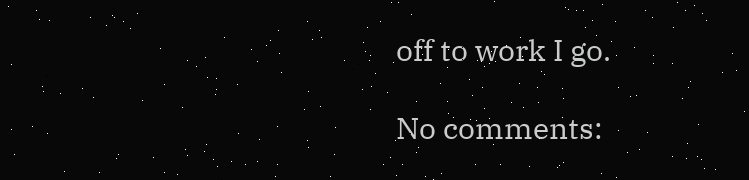off to work I go.

No comments: